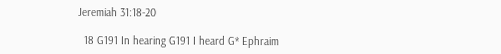Jeremiah 31:18-20

  18 G191 In hearing G191 I heard G* Ephraim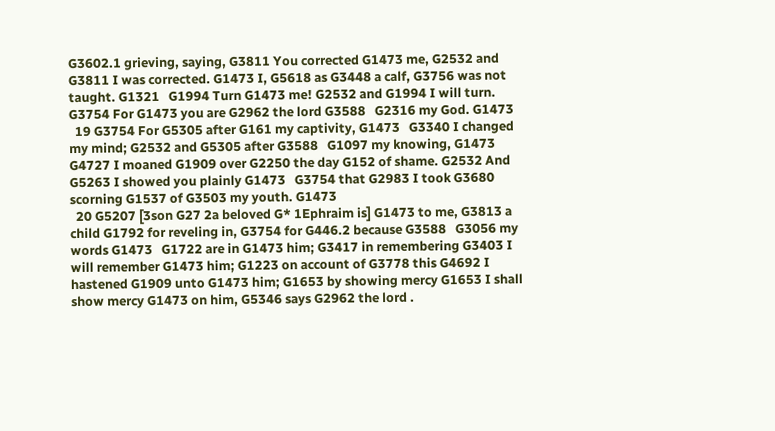G3602.1 grieving, saying, G3811 You corrected G1473 me, G2532 and G3811 I was corrected. G1473 I, G5618 as G3448 a calf, G3756 was not taught. G1321   G1994 Turn G1473 me! G2532 and G1994 I will turn. G3754 For G1473 you are G2962 the lord G3588   G2316 my God. G1473
  19 G3754 For G5305 after G161 my captivity, G1473   G3340 I changed my mind; G2532 and G5305 after G3588   G1097 my knowing, G1473   G4727 I moaned G1909 over G2250 the day G152 of shame. G2532 And G5263 I showed you plainly G1473   G3754 that G2983 I took G3680 scorning G1537 of G3503 my youth. G1473
  20 G5207 [3son G27 2a beloved G* 1Ephraim is] G1473 to me, G3813 a child G1792 for reveling in, G3754 for G446.2 because G3588   G3056 my words G1473   G1722 are in G1473 him; G3417 in remembering G3403 I will remember G1473 him; G1223 on account of G3778 this G4692 I hastened G1909 unto G1473 him; G1653 by showing mercy G1653 I shall show mercy G1473 on him, G5346 says G2962 the lord .